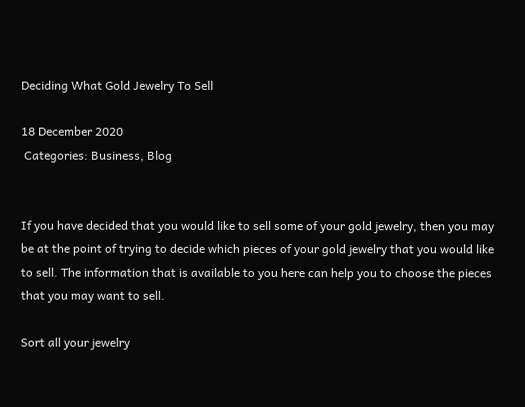Deciding What Gold Jewelry To Sell

18 December 2020
 Categories: Business, Blog


If you have decided that you would like to sell some of your gold jewelry, then you may be at the point of trying to decide which pieces of your gold jewelry that you would like to sell. The information that is available to you here can help you to choose the pieces that you may want to sell.

Sort all your jewelry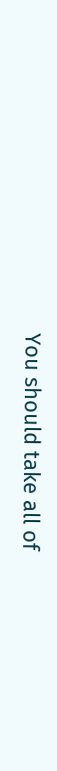You should take all of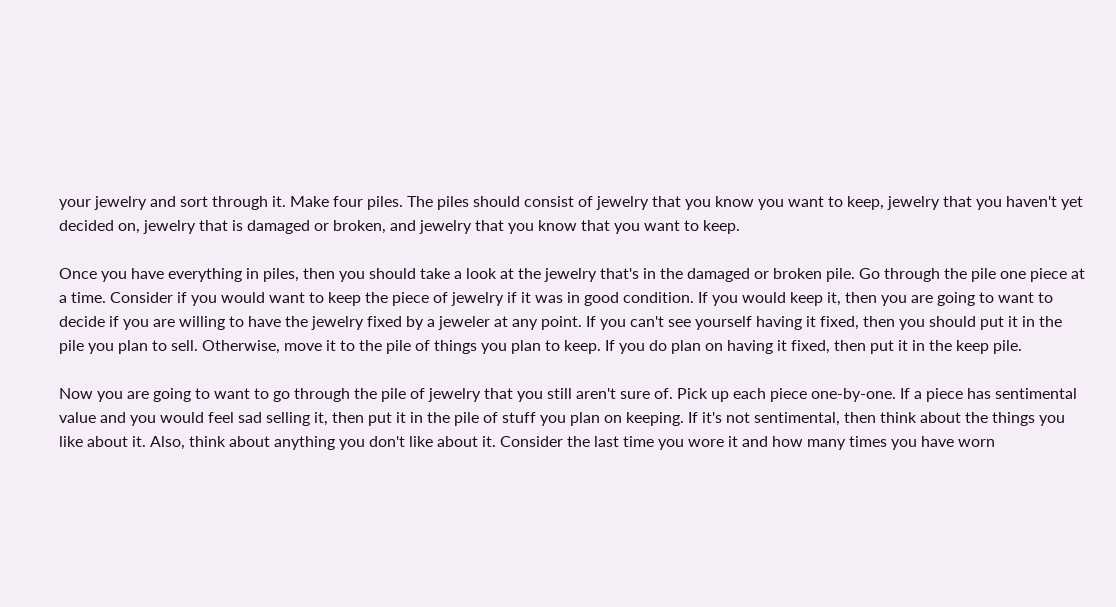your jewelry and sort through it. Make four piles. The piles should consist of jewelry that you know you want to keep, jewelry that you haven't yet decided on, jewelry that is damaged or broken, and jewelry that you know that you want to keep.

Once you have everything in piles, then you should take a look at the jewelry that's in the damaged or broken pile. Go through the pile one piece at a time. Consider if you would want to keep the piece of jewelry if it was in good condition. If you would keep it, then you are going to want to decide if you are willing to have the jewelry fixed by a jeweler at any point. If you can't see yourself having it fixed, then you should put it in the pile you plan to sell. Otherwise, move it to the pile of things you plan to keep. If you do plan on having it fixed, then put it in the keep pile.

Now you are going to want to go through the pile of jewelry that you still aren't sure of. Pick up each piece one-by-one. If a piece has sentimental value and you would feel sad selling it, then put it in the pile of stuff you plan on keeping. If it's not sentimental, then think about the things you like about it. Also, think about anything you don't like about it. Consider the last time you wore it and how many times you have worn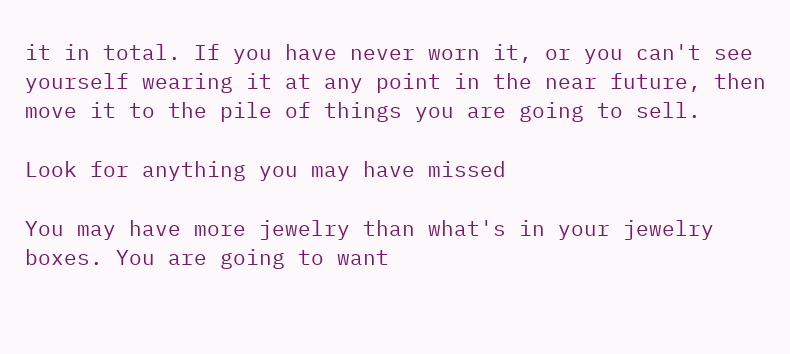it in total. If you have never worn it, or you can't see yourself wearing it at any point in the near future, then move it to the pile of things you are going to sell.

Look for anything you may have missed

You may have more jewelry than what's in your jewelry boxes. You are going to want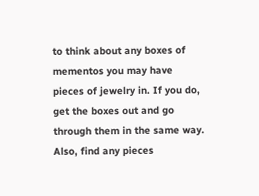to think about any boxes of mementos you may have pieces of jewelry in. If you do, get the boxes out and go through them in the same way. Also, find any pieces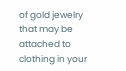of gold jewelry that may be attached to clothing in your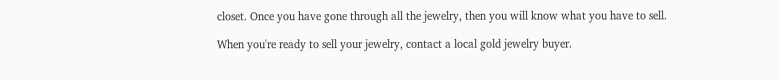closet. Once you have gone through all the jewelry, then you will know what you have to sell.

When you're ready to sell your jewelry, contact a local gold jewelry buyer.